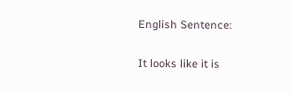English Sentence:

It looks like it is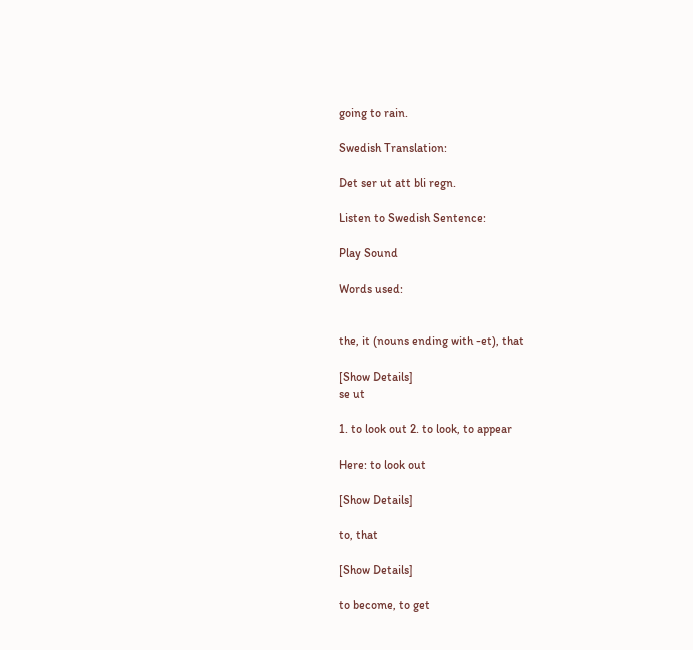going to rain.

Swedish Translation:

Det ser ut att bli regn.

Listen to Swedish Sentence:

Play Sound

Words used:


the, it (nouns ending with -et), that

[Show Details]
se ut

1. to look out 2. to look, to appear

Here: to look out

[Show Details]

to, that

[Show Details]

to become, to get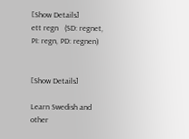[Show Details]
ett regn   (SD: regnet, PI: regn, PD: regnen)


[Show Details]

Learn Swedish and other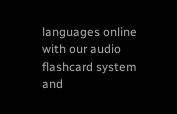languages online with our audio flashcard system and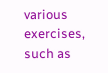various exercises, such as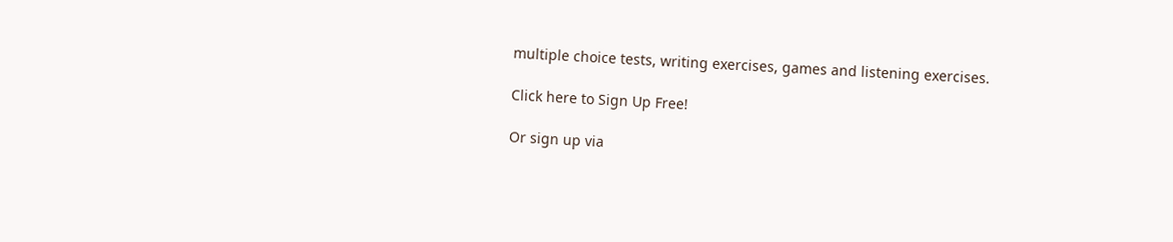multiple choice tests, writing exercises, games and listening exercises.

Click here to Sign Up Free!

Or sign up via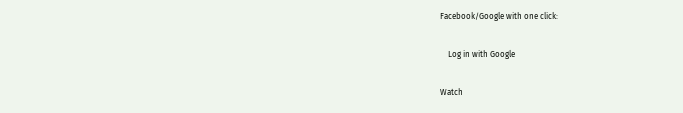Facebook/Google with one click:

    Log in with Google

Watch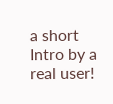a short Intro by a real user!